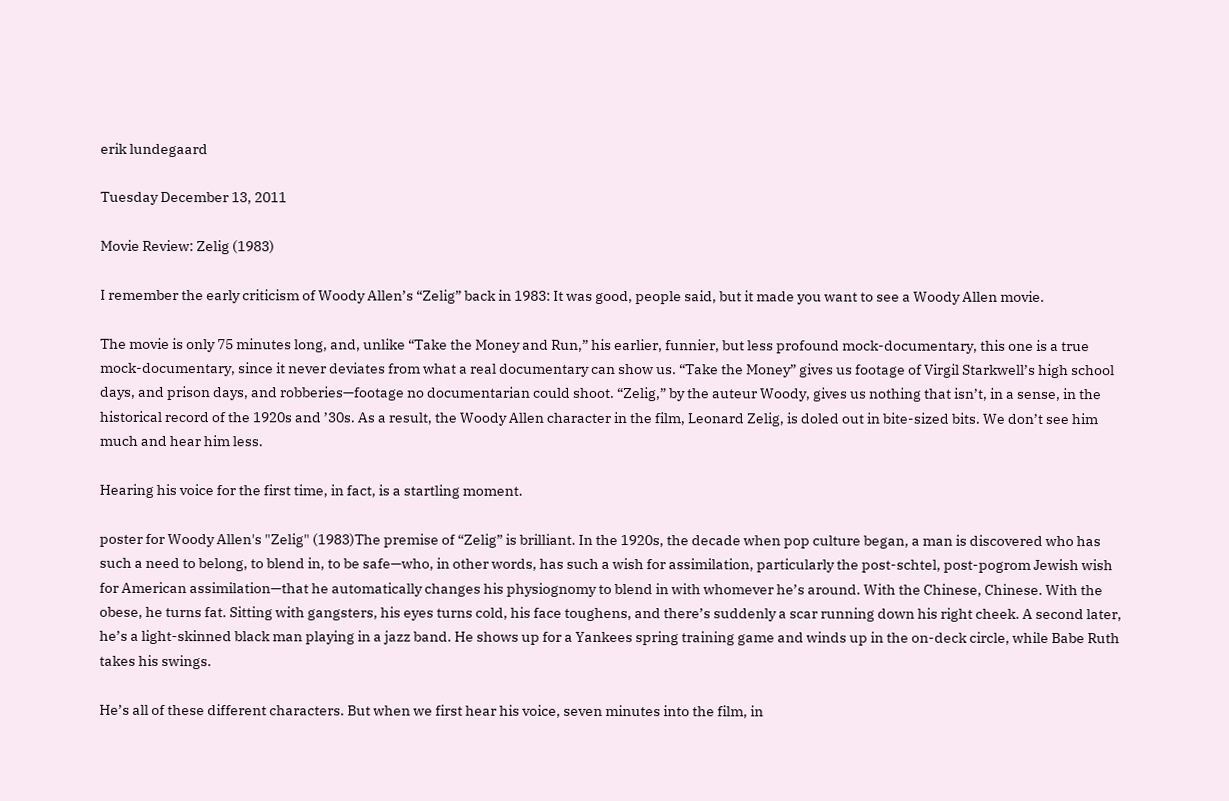erik lundegaard

Tuesday December 13, 2011

Movie Review: Zelig (1983)

I remember the early criticism of Woody Allen’s “Zelig” back in 1983: It was good, people said, but it made you want to see a Woody Allen movie.

The movie is only 75 minutes long, and, unlike “Take the Money and Run,” his earlier, funnier, but less profound mock-documentary, this one is a true mock-documentary, since it never deviates from what a real documentary can show us. “Take the Money” gives us footage of Virgil Starkwell’s high school days, and prison days, and robberies—footage no documentarian could shoot. “Zelig,” by the auteur Woody, gives us nothing that isn’t, in a sense, in the historical record of the 1920s and ’30s. As a result, the Woody Allen character in the film, Leonard Zelig, is doled out in bite-sized bits. We don’t see him much and hear him less.

Hearing his voice for the first time, in fact, is a startling moment.

poster for Woody Allen's "Zelig" (1983)The premise of “Zelig” is brilliant. In the 1920s, the decade when pop culture began, a man is discovered who has such a need to belong, to blend in, to be safe—who, in other words, has such a wish for assimilation, particularly the post-schtel, post-pogrom Jewish wish for American assimilation—that he automatically changes his physiognomy to blend in with whomever he’s around. With the Chinese, Chinese. With the obese, he turns fat. Sitting with gangsters, his eyes turns cold, his face toughens, and there’s suddenly a scar running down his right cheek. A second later, he’s a light-skinned black man playing in a jazz band. He shows up for a Yankees spring training game and winds up in the on-deck circle, while Babe Ruth takes his swings.

He’s all of these different characters. But when we first hear his voice, seven minutes into the film, in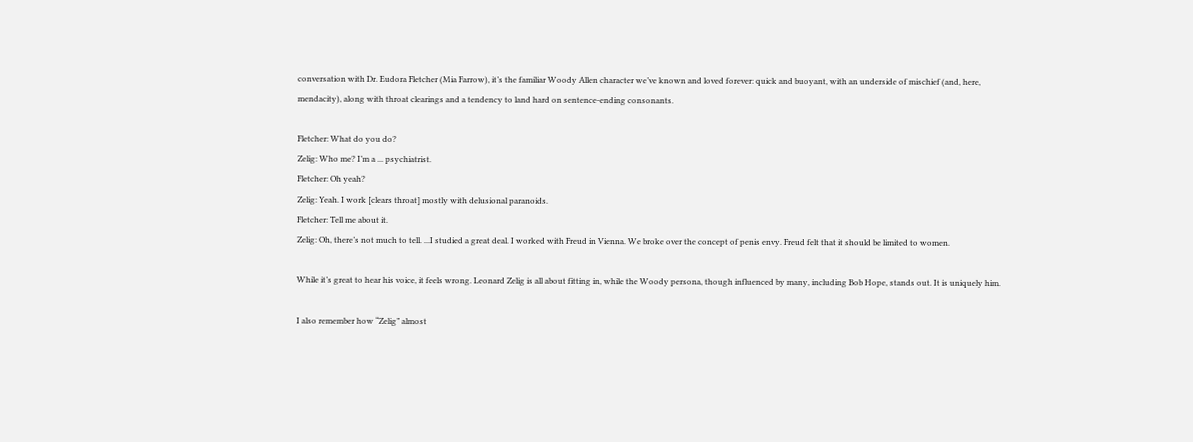conversation with Dr. Eudora Fletcher (Mia Farrow), it’s the familiar Woody Allen character we’ve known and loved forever: quick and buoyant, with an underside of mischief (and, here, mendacity), along with throat clearings and a tendency to land hard on sentence-ending consonants.

Fletcher: What do you do?
Zelig: Who me? I’m a ... psychiatrist.
Fletcher: Oh yeah?
Zelig: Yeah. I work [clears throat] mostly with delusional paranoids.
Fletcher: Tell me about it.
Zelig: Oh, there’s not much to tell. ...I studied a great deal. I worked with Freud in Vienna. We broke over the concept of penis envy. Freud felt that it should be limited to women.

While it’s great to hear his voice, it feels wrong. Leonard Zelig is all about fitting in, while the Woody persona, though influenced by many, including Bob Hope, stands out. It is uniquely him.

I also remember how “Zelig” almost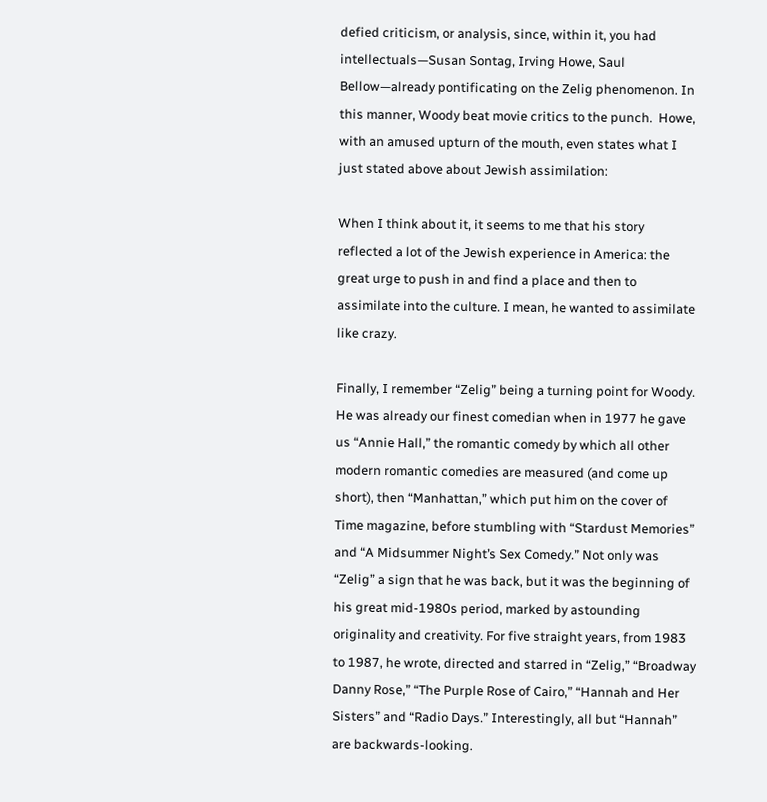defied criticism, or analysis, since, within it, you had intellectuals—Susan Sontag, Irving Howe, Saul Bellow—already pontificating on the Zelig phenomenon. In this manner, Woody beat movie critics to the punch.  Howe, with an amused upturn of the mouth, even states what I just stated above about Jewish assimilation:

When I think about it, it seems to me that his story reflected a lot of the Jewish experience in America: the great urge to push in and find a place and then to assimilate into the culture. I mean, he wanted to assimilate like crazy.

Finally, I remember “Zelig” being a turning point for Woody. He was already our finest comedian when in 1977 he gave us “Annie Hall,” the romantic comedy by which all other modern romantic comedies are measured (and come up short), then “Manhattan,” which put him on the cover of Time magazine, before stumbling with “Stardust Memories” and “A Midsummer Night’s Sex Comedy.” Not only was “Zelig” a sign that he was back, but it was the beginning of his great mid-1980s period, marked by astounding originality and creativity. For five straight years, from 1983 to 1987, he wrote, directed and starred in “Zelig,” “Broadway Danny Rose,” “The Purple Rose of Cairo,” “Hannah and Her Sisters” and “Radio Days.” Interestingly, all but “Hannah” are backwards-looking.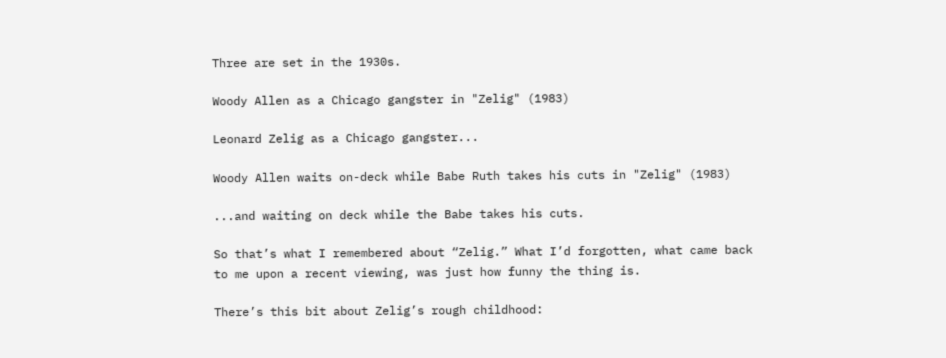Three are set in the 1930s.

Woody Allen as a Chicago gangster in "Zelig" (1983)

Leonard Zelig as a Chicago gangster...

Woody Allen waits on-deck while Babe Ruth takes his cuts in "Zelig" (1983)

...and waiting on deck while the Babe takes his cuts.

So that’s what I remembered about “Zelig.” What I’d forgotten, what came back to me upon a recent viewing, was just how funny the thing is.

There’s this bit about Zelig’s rough childhood: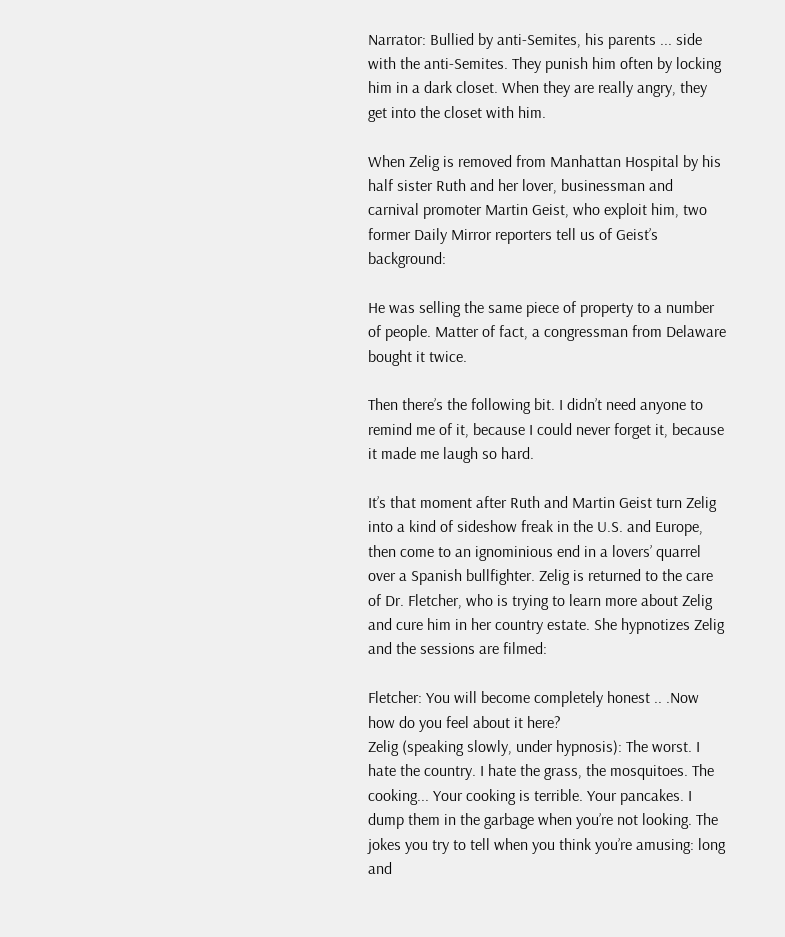Narrator: Bullied by anti-Semites, his parents ... side with the anti-Semites. They punish him often by locking him in a dark closet. When they are really angry, they get into the closet with him.

When Zelig is removed from Manhattan Hospital by his half sister Ruth and her lover, businessman and carnival promoter Martin Geist, who exploit him, two former Daily Mirror reporters tell us of Geist’s background:

He was selling the same piece of property to a number of people. Matter of fact, a congressman from Delaware bought it twice.

Then there’s the following bit. I didn’t need anyone to remind me of it, because I could never forget it, because it made me laugh so hard.

It’s that moment after Ruth and Martin Geist turn Zelig into a kind of sideshow freak in the U.S. and Europe, then come to an ignominious end in a lovers’ quarrel over a Spanish bullfighter. Zelig is returned to the care of Dr. Fletcher, who is trying to learn more about Zelig and cure him in her country estate. She hypnotizes Zelig and the sessions are filmed:

Fletcher: You will become completely honest .. .Now how do you feel about it here?
Zelig (speaking slowly, under hypnosis): The worst. I hate the country. I hate the grass, the mosquitoes. The cooking... Your cooking is terrible. Your pancakes. I dump them in the garbage when you’re not looking. The jokes you try to tell when you think you’re amusing: long and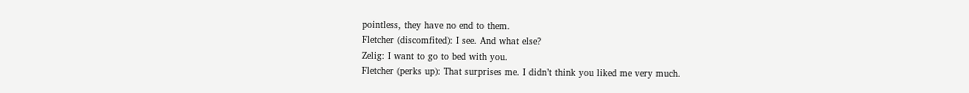pointless, they have no end to them.
Fletcher (discomfited): I see. And what else?
Zelig: I want to go to bed with you.
Fletcher (perks up): That surprises me. I didn’t think you liked me very much.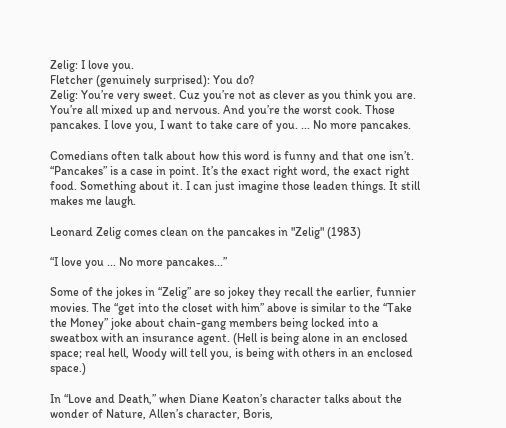Zelig: I love you.
Fletcher (genuinely surprised): You do?
Zelig: You’re very sweet. Cuz you’re not as clever as you think you are. You’re all mixed up and nervous. And you’re the worst cook. Those pancakes. I love you, I want to take care of you. ... No more pancakes.

Comedians often talk about how this word is funny and that one isn’t. “Pancakes” is a case in point. It’s the exact right word, the exact right food. Something about it. I can just imagine those leaden things. It still makes me laugh.

Leonard Zelig comes clean on the pancakes in "Zelig" (1983)

“I love you ... No more pancakes...”

Some of the jokes in “Zelig” are so jokey they recall the earlier, funnier movies. The “get into the closet with him” above is similar to the “Take the Money” joke about chain-gang members being locked into a sweatbox with an insurance agent. (Hell is being alone in an enclosed space; real hell, Woody will tell you, is being with others in an enclosed space.)

In “Love and Death,” when Diane Keaton’s character talks about the wonder of Nature, Allen’s character, Boris,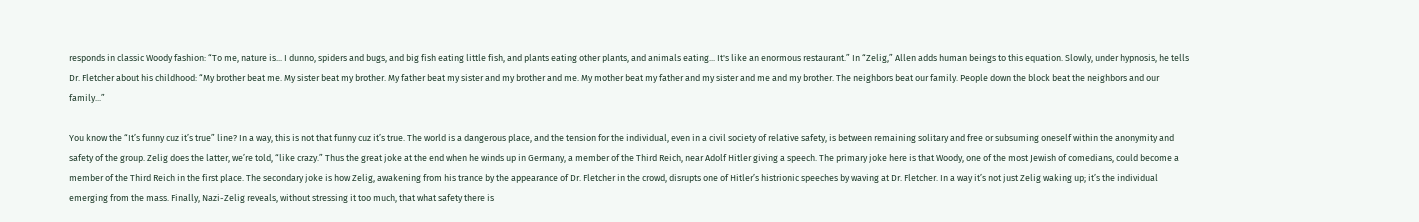responds in classic Woody fashion: “To me, nature is... I dunno, spiders and bugs, and big fish eating little fish, and plants eating other plants, and animals eating... It's like an enormous restaurant.” In “Zelig,” Allen adds human beings to this equation. Slowly, under hypnosis, he tells Dr. Fletcher about his childhood: “My brother beat me. My sister beat my brother. My father beat my sister and my brother and me. My mother beat my father and my sister and me and my brother. The neighbors beat our family. People down the block beat the neighbors and our family...”

You know the “It’s funny cuz it’s true” line? In a way, this is not that funny cuz it’s true. The world is a dangerous place, and the tension for the individual, even in a civil society of relative safety, is between remaining solitary and free or subsuming oneself within the anonymity and safety of the group. Zelig does the latter, we’re told, “like crazy.” Thus the great joke at the end when he winds up in Germany, a member of the Third Reich, near Adolf Hitler giving a speech. The primary joke here is that Woody, one of the most Jewish of comedians, could become a member of the Third Reich in the first place. The secondary joke is how Zelig, awakening from his trance by the appearance of Dr. Fletcher in the crowd, disrupts one of Hitler’s histrionic speeches by waving at Dr. Fletcher. In a way it’s not just Zelig waking up; it’s the individual emerging from the mass. Finally, Nazi-Zelig reveals, without stressing it too much, that what safety there is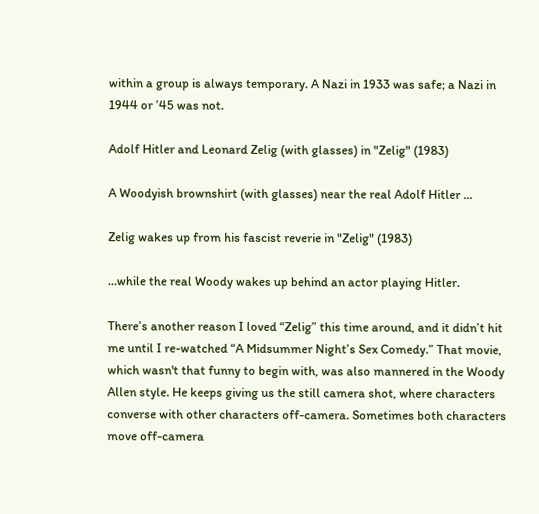within a group is always temporary. A Nazi in 1933 was safe; a Nazi in 1944 or ’45 was not.

Adolf Hitler and Leonard Zelig (with glasses) in "Zelig" (1983)

A Woodyish brownshirt (with glasses) near the real Adolf Hitler ...

Zelig wakes up from his fascist reverie in "Zelig" (1983)

...while the real Woody wakes up behind an actor playing Hitler.

There’s another reason I loved “Zelig” this time around, and it didn’t hit me until I re-watched “A Midsummer Night’s Sex Comedy.” That movie, which wasn't that funny to begin with, was also mannered in the Woody Allen style. He keeps giving us the still camera shot, where characters converse with other characters off-camera. Sometimes both characters move off-camera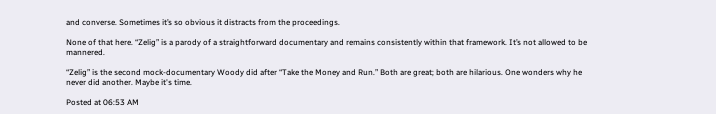and converse. Sometimes it’s so obvious it distracts from the proceedings.

None of that here. “Zelig” is a parody of a straightforward documentary and remains consistently within that framework. It’s not allowed to be mannered.

“Zelig” is the second mock-documentary Woody did after “Take the Money and Run.” Both are great; both are hilarious. One wonders why he never did another. Maybe it's time.

Posted at 06:53 AM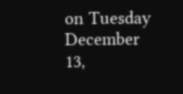on Tuesday December 13,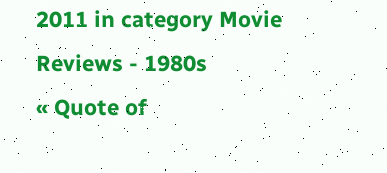2011 in category Movie Reviews - 1980s
« Quote of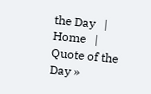the Day   |   Home   |   Quote of the Day »